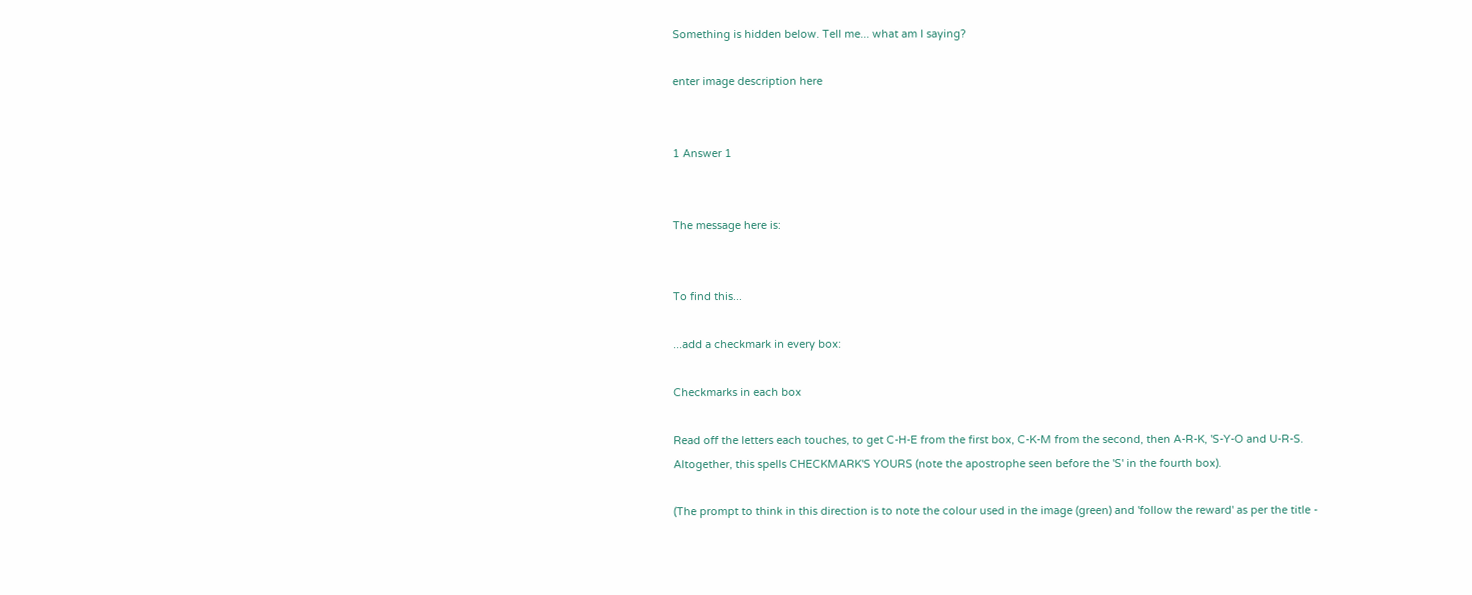Something is hidden below. Tell me... what am I saying?

enter image description here


1 Answer 1


The message here is:


To find this...

...add a checkmark in every box:

Checkmarks in each box

Read off the letters each touches, to get C-H-E from the first box, C-K-M from the second, then A-R-K, 'S-Y-O and U-R-S. Altogether, this spells CHECKMARK'S YOURS (note the apostrophe seen before the 'S' in the fourth box).

(The prompt to think in this direction is to note the colour used in the image (green) and 'follow the reward' as per the title -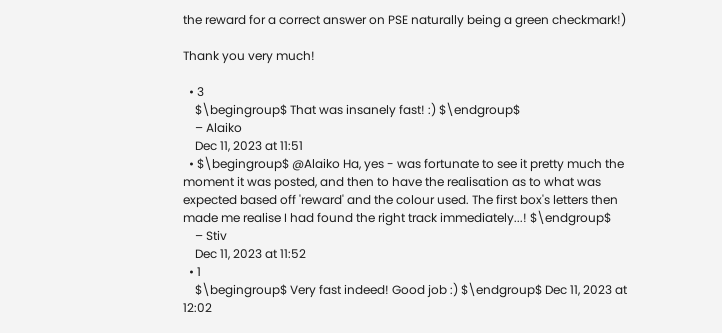the reward for a correct answer on PSE naturally being a green checkmark!)

Thank you very much!

  • 3
    $\begingroup$ That was insanely fast! :) $\endgroup$
    – Alaiko
    Dec 11, 2023 at 11:51
  • $\begingroup$ @Alaiko Ha, yes - was fortunate to see it pretty much the moment it was posted, and then to have the realisation as to what was expected based off 'reward' and the colour used. The first box's letters then made me realise I had found the right track immediately...! $\endgroup$
    – Stiv
    Dec 11, 2023 at 11:52
  • 1
    $\begingroup$ Very fast indeed! Good job :) $\endgroup$ Dec 11, 2023 at 12:02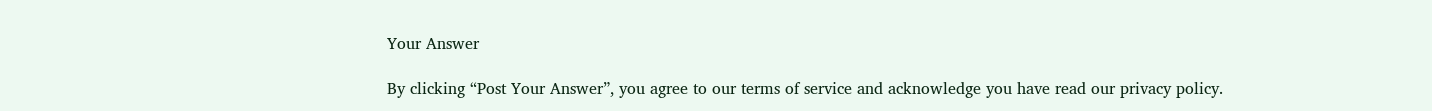Your Answer

By clicking “Post Your Answer”, you agree to our terms of service and acknowledge you have read our privacy policy.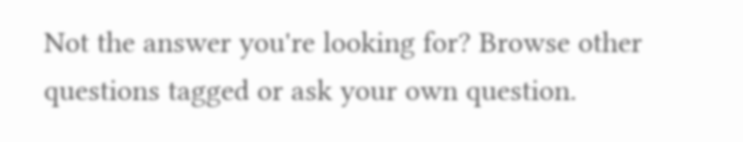Not the answer you're looking for? Browse other questions tagged or ask your own question.